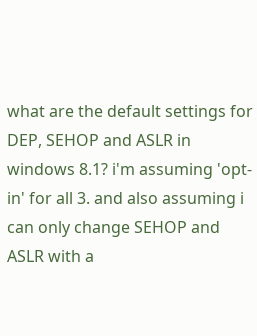what are the default settings for DEP, SEHOP and ASLR in windows 8.1? i'm assuming 'opt-in' for all 3. and also assuming i can only change SEHOP and ASLR with a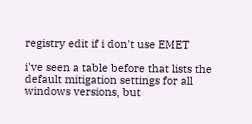registry edit if i don't use EMET

i've seen a table before that lists the default mitigation settings for all windows versions, but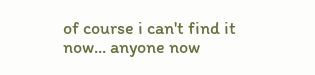of course i can't find it now... anyone now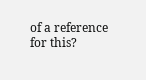of a reference for this?